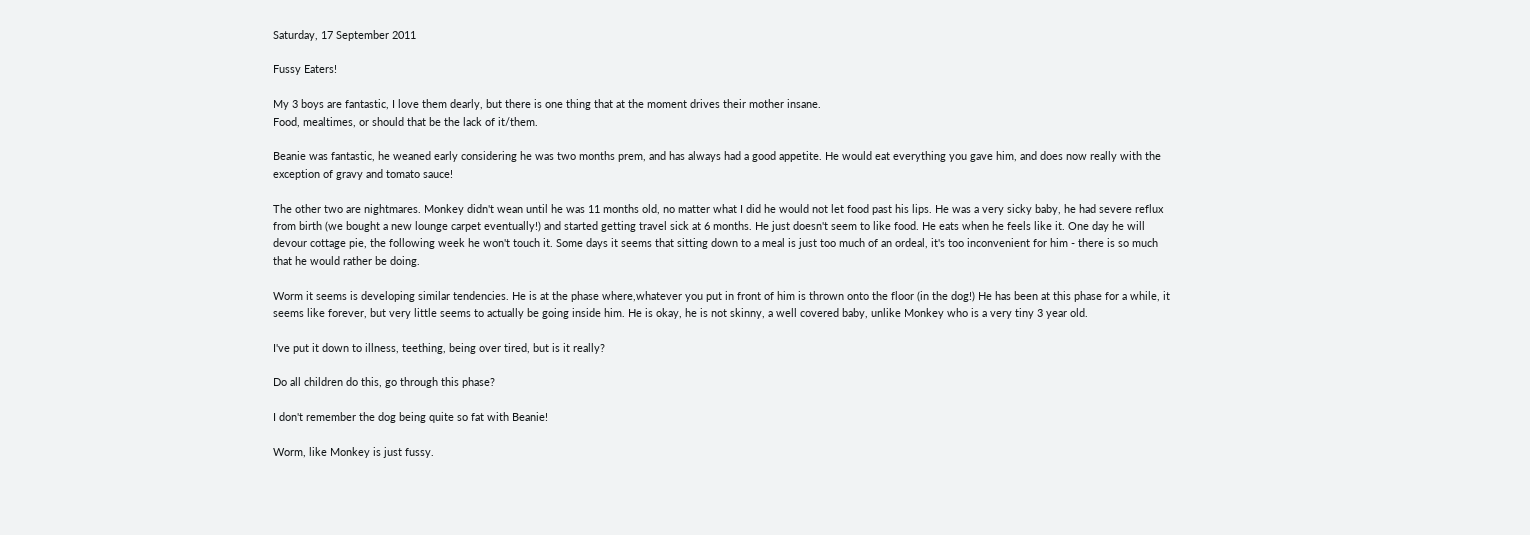Saturday, 17 September 2011

Fussy Eaters!

My 3 boys are fantastic, I love them dearly, but there is one thing that at the moment drives their mother insane.
Food, mealtimes, or should that be the lack of it/them.

Beanie was fantastic, he weaned early considering he was two months prem, and has always had a good appetite. He would eat everything you gave him, and does now really with the exception of gravy and tomato sauce!

The other two are nightmares. Monkey didn't wean until he was 11 months old, no matter what I did he would not let food past his lips. He was a very sicky baby, he had severe reflux from birth (we bought a new lounge carpet eventually!) and started getting travel sick at 6 months. He just doesn't seem to like food. He eats when he feels like it. One day he will devour cottage pie, the following week he won't touch it. Some days it seems that sitting down to a meal is just too much of an ordeal, it's too inconvenient for him - there is so much that he would rather be doing.

Worm it seems is developing similar tendencies. He is at the phase where,whatever you put in front of him is thrown onto the floor (in the dog!) He has been at this phase for a while, it seems like forever, but very little seems to actually be going inside him. He is okay, he is not skinny, a well covered baby, unlike Monkey who is a very tiny 3 year old.

I've put it down to illness, teething, being over tired, but is it really?

Do all children do this, go through this phase?

I don't remember the dog being quite so fat with Beanie!

Worm, like Monkey is just fussy.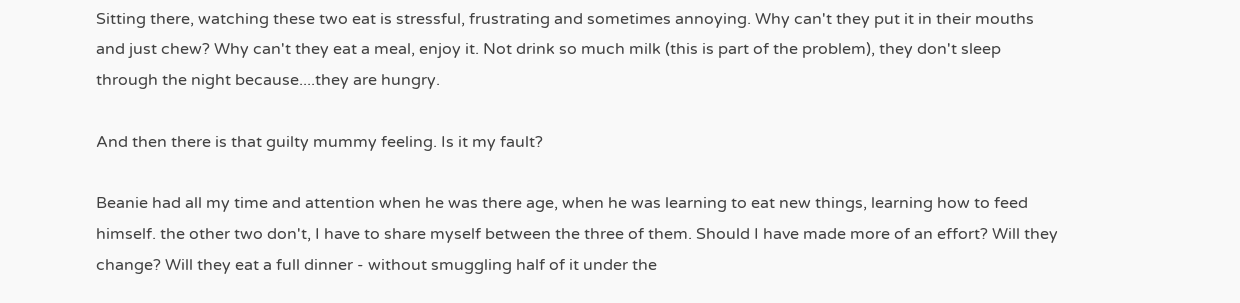Sitting there, watching these two eat is stressful, frustrating and sometimes annoying. Why can't they put it in their mouths and just chew? Why can't they eat a meal, enjoy it. Not drink so much milk (this is part of the problem), they don't sleep through the night because....they are hungry.

And then there is that guilty mummy feeling. Is it my fault?

Beanie had all my time and attention when he was there age, when he was learning to eat new things, learning how to feed himself. the other two don't, I have to share myself between the three of them. Should I have made more of an effort? Will they change? Will they eat a full dinner - without smuggling half of it under the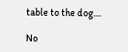table to the dog....

No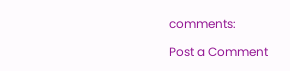comments:

Post a Comment